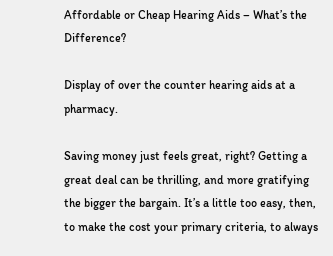Affordable or Cheap Hearing Aids – What’s the Difference?

Display of over the counter hearing aids at a pharmacy.

Saving money just feels great, right? Getting a great deal can be thrilling, and more gratifying the bigger the bargain. It’s a little too easy, then, to make the cost your primary criteria, to always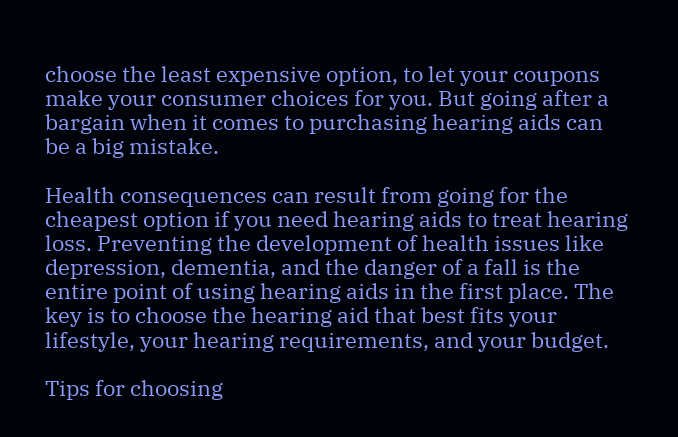choose the least expensive option, to let your coupons make your consumer choices for you. But going after a bargain when it comes to purchasing hearing aids can be a big mistake.

Health consequences can result from going for the cheapest option if you need hearing aids to treat hearing loss. Preventing the development of health issues like depression, dementia, and the danger of a fall is the entire point of using hearing aids in the first place. The key is to choose the hearing aid that best fits your lifestyle, your hearing requirements, and your budget.

Tips for choosing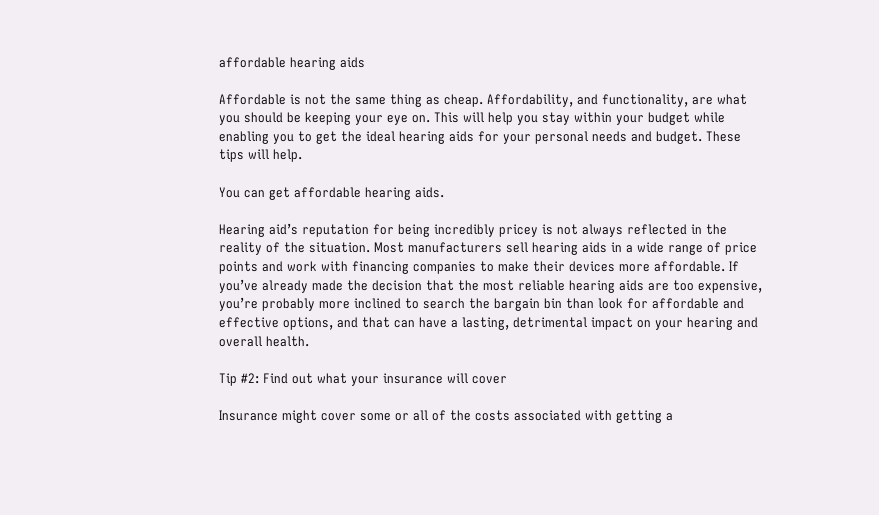affordable hearing aids

Affordable is not the same thing as cheap. Affordability, and functionality, are what you should be keeping your eye on. This will help you stay within your budget while enabling you to get the ideal hearing aids for your personal needs and budget. These tips will help.

You can get affordable hearing aids.

Hearing aid’s reputation for being incredibly pricey is not always reflected in the reality of the situation. Most manufacturers sell hearing aids in a wide range of price points and work with financing companies to make their devices more affordable. If you’ve already made the decision that the most reliable hearing aids are too expensive, you’re probably more inclined to search the bargain bin than look for affordable and effective options, and that can have a lasting, detrimental impact on your hearing and overall health.

Tip #2: Find out what your insurance will cover

Insurance might cover some or all of the costs associated with getting a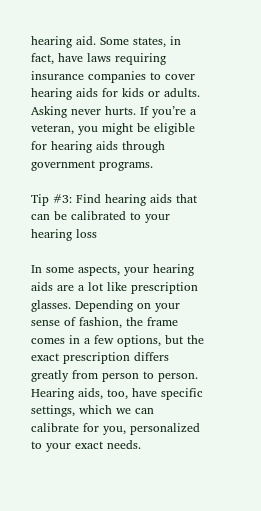hearing aid. Some states, in fact, have laws requiring insurance companies to cover hearing aids for kids or adults. Asking never hurts. If you’re a veteran, you might be eligible for hearing aids through government programs.

Tip #3: Find hearing aids that can be calibrated to your hearing loss

In some aspects, your hearing aids are a lot like prescription glasses. Depending on your sense of fashion, the frame comes in a few options, but the exact prescription differs greatly from person to person. Hearing aids, too, have specific settings, which we can calibrate for you, personalized to your exact needs.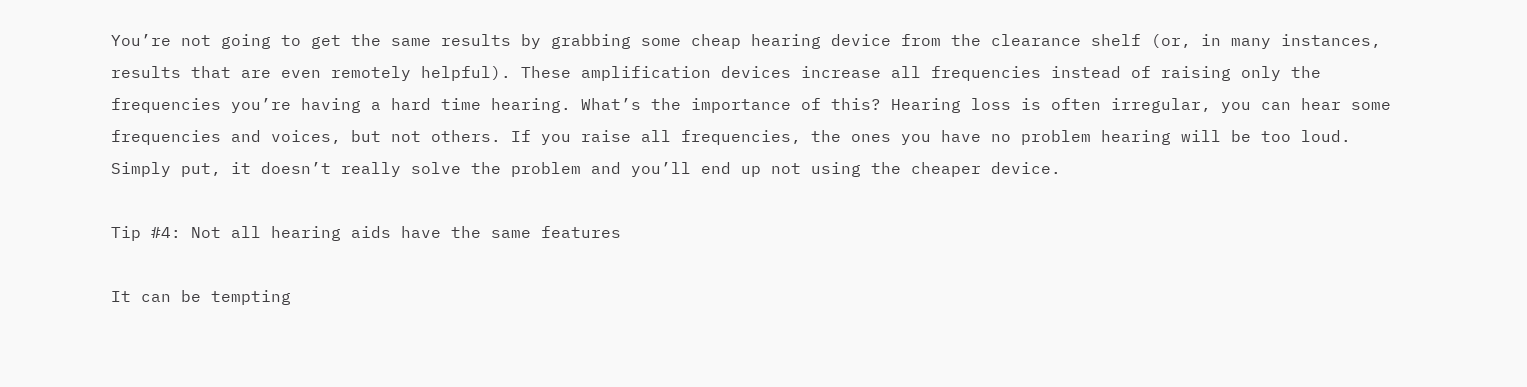You’re not going to get the same results by grabbing some cheap hearing device from the clearance shelf (or, in many instances, results that are even remotely helpful). These amplification devices increase all frequencies instead of raising only the frequencies you’re having a hard time hearing. What’s the importance of this? Hearing loss is often irregular, you can hear some frequencies and voices, but not others. If you raise all frequencies, the ones you have no problem hearing will be too loud. Simply put, it doesn’t really solve the problem and you’ll end up not using the cheaper device.

Tip #4: Not all hearing aids have the same features

It can be tempting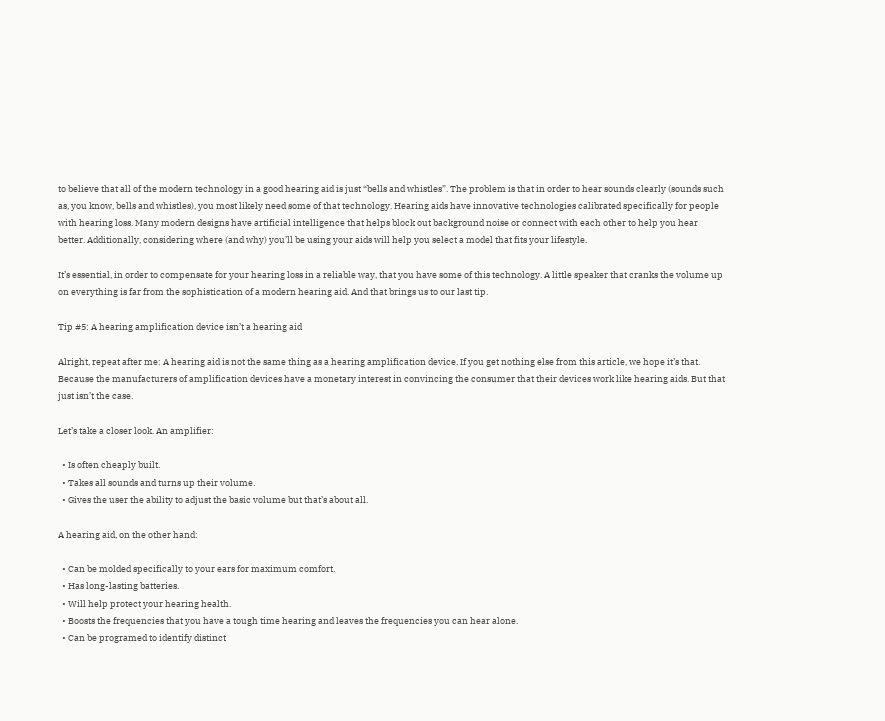to believe that all of the modern technology in a good hearing aid is just “bells and whistles”. The problem is that in order to hear sounds clearly (sounds such as, you know, bells and whistles), you most likely need some of that technology. Hearing aids have innovative technologies calibrated specifically for people with hearing loss. Many modern designs have artificial intelligence that helps block out background noise or connect with each other to help you hear better. Additionally, considering where (and why) you’ll be using your aids will help you select a model that fits your lifestyle.

It’s essential, in order to compensate for your hearing loss in a reliable way, that you have some of this technology. A little speaker that cranks the volume up on everything is far from the sophistication of a modern hearing aid. And that brings us to our last tip.

Tip #5: A hearing amplification device isn’t a hearing aid

Alright, repeat after me: A hearing aid is not the same thing as a hearing amplification device. If you get nothing else from this article, we hope it’s that. Because the manufacturers of amplification devices have a monetary interest in convincing the consumer that their devices work like hearing aids. But that just isn’t the case.

Let’s take a closer look. An amplifier:

  • Is often cheaply built.
  • Takes all sounds and turns up their volume.
  • Gives the user the ability to adjust the basic volume but that’s about all.

A hearing aid, on the other hand:

  • Can be molded specifically to your ears for maximum comfort.
  • Has long-lasting batteries.
  • Will help protect your hearing health.
  • Boosts the frequencies that you have a tough time hearing and leaves the frequencies you can hear alone.
  • Can be programed to identify distinct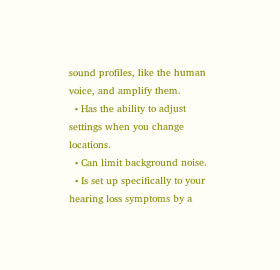sound profiles, like the human voice, and amplify them.
  • Has the ability to adjust settings when you change locations.
  • Can limit background noise.
  • Is set up specifically to your hearing loss symptoms by a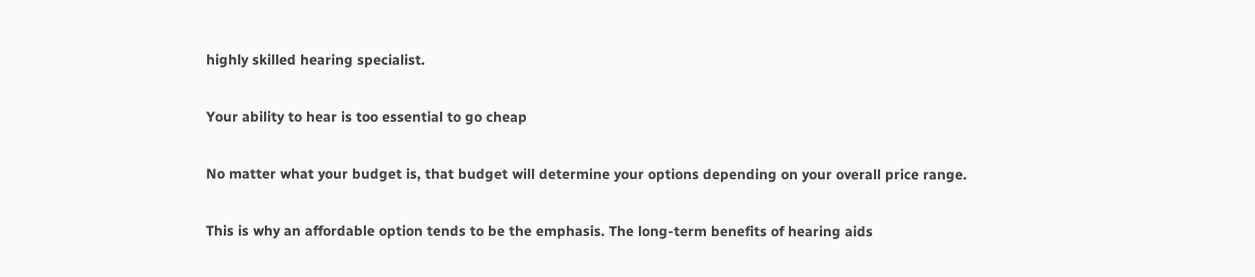highly skilled hearing specialist.

Your ability to hear is too essential to go cheap

No matter what your budget is, that budget will determine your options depending on your overall price range.

This is why an affordable option tends to be the emphasis. The long-term benefits of hearing aids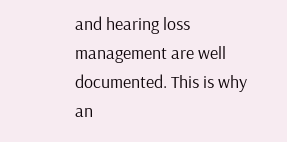and hearing loss management are well documented. This is why an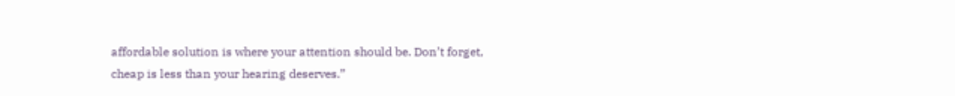affordable solution is where your attention should be. Don’t forget, cheap is less than your hearing deserves.”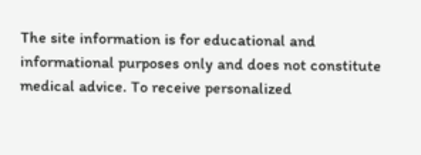The site information is for educational and informational purposes only and does not constitute medical advice. To receive personalized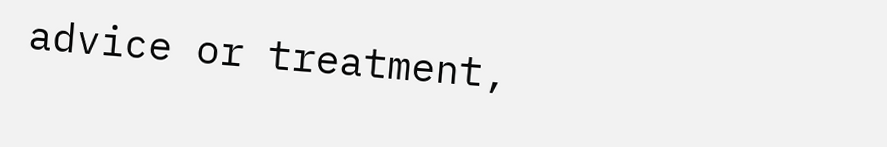advice or treatment,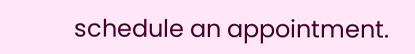schedule an appointment.